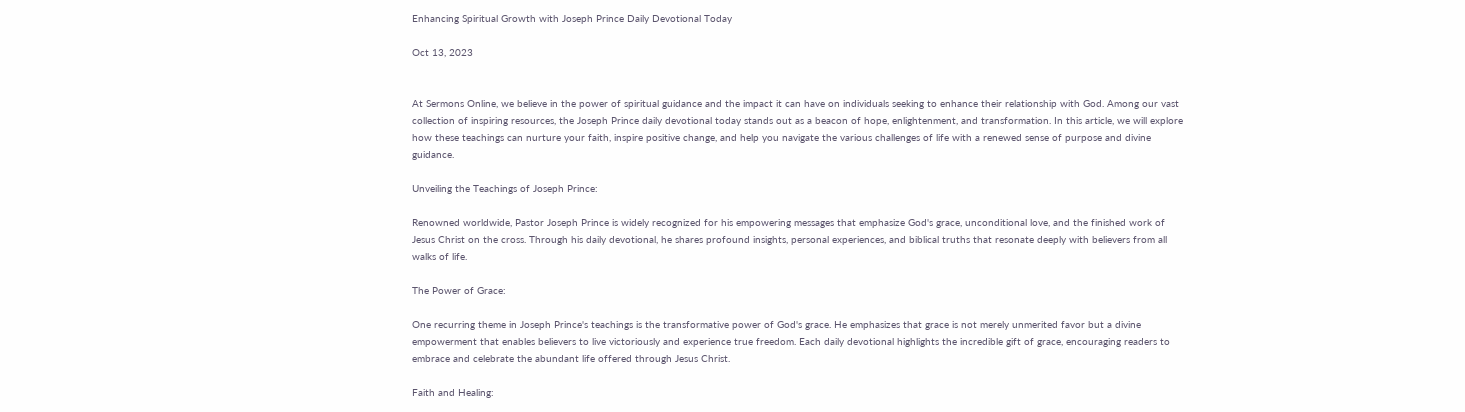Enhancing Spiritual Growth with Joseph Prince Daily Devotional Today

Oct 13, 2023


At Sermons Online, we believe in the power of spiritual guidance and the impact it can have on individuals seeking to enhance their relationship with God. Among our vast collection of inspiring resources, the Joseph Prince daily devotional today stands out as a beacon of hope, enlightenment, and transformation. In this article, we will explore how these teachings can nurture your faith, inspire positive change, and help you navigate the various challenges of life with a renewed sense of purpose and divine guidance.

Unveiling the Teachings of Joseph Prince:

Renowned worldwide, Pastor Joseph Prince is widely recognized for his empowering messages that emphasize God's grace, unconditional love, and the finished work of Jesus Christ on the cross. Through his daily devotional, he shares profound insights, personal experiences, and biblical truths that resonate deeply with believers from all walks of life.

The Power of Grace:

One recurring theme in Joseph Prince's teachings is the transformative power of God's grace. He emphasizes that grace is not merely unmerited favor but a divine empowerment that enables believers to live victoriously and experience true freedom. Each daily devotional highlights the incredible gift of grace, encouraging readers to embrace and celebrate the abundant life offered through Jesus Christ.

Faith and Healing: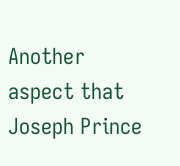Another aspect that Joseph Prince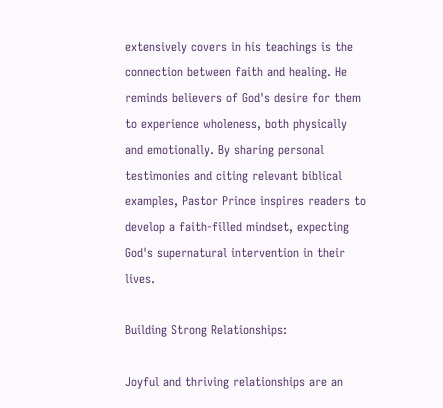extensively covers in his teachings is the connection between faith and healing. He reminds believers of God's desire for them to experience wholeness, both physically and emotionally. By sharing personal testimonies and citing relevant biblical examples, Pastor Prince inspires readers to develop a faith-filled mindset, expecting God's supernatural intervention in their lives.

Building Strong Relationships:

Joyful and thriving relationships are an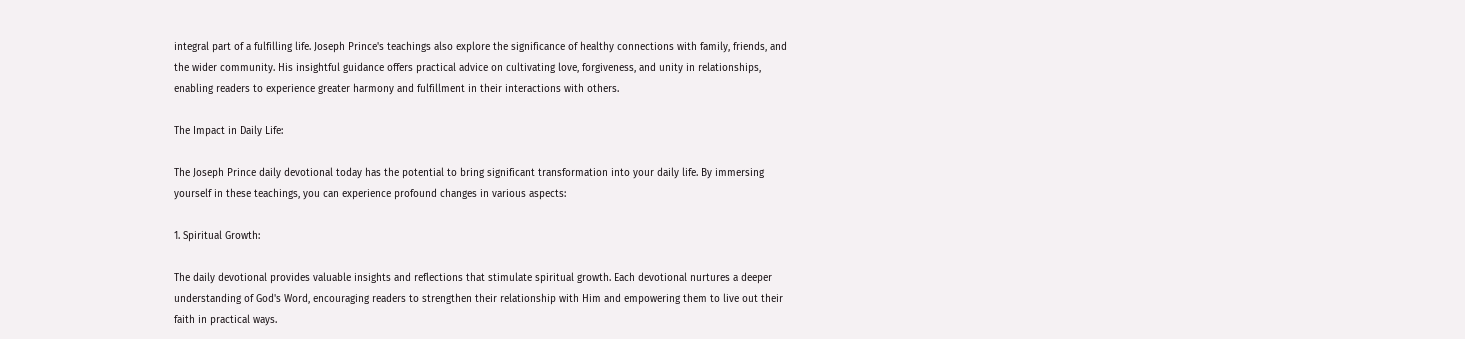integral part of a fulfilling life. Joseph Prince's teachings also explore the significance of healthy connections with family, friends, and the wider community. His insightful guidance offers practical advice on cultivating love, forgiveness, and unity in relationships, enabling readers to experience greater harmony and fulfillment in their interactions with others.

The Impact in Daily Life:

The Joseph Prince daily devotional today has the potential to bring significant transformation into your daily life. By immersing yourself in these teachings, you can experience profound changes in various aspects:

1. Spiritual Growth:

The daily devotional provides valuable insights and reflections that stimulate spiritual growth. Each devotional nurtures a deeper understanding of God's Word, encouraging readers to strengthen their relationship with Him and empowering them to live out their faith in practical ways.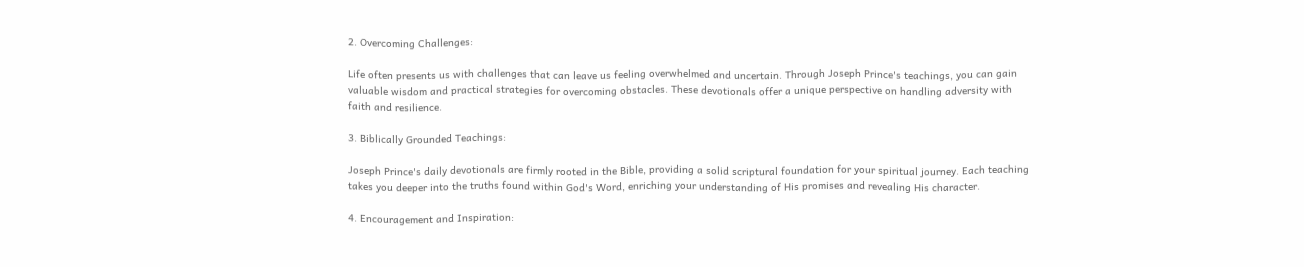2. Overcoming Challenges:

Life often presents us with challenges that can leave us feeling overwhelmed and uncertain. Through Joseph Prince's teachings, you can gain valuable wisdom and practical strategies for overcoming obstacles. These devotionals offer a unique perspective on handling adversity with faith and resilience.

3. Biblically Grounded Teachings:

Joseph Prince's daily devotionals are firmly rooted in the Bible, providing a solid scriptural foundation for your spiritual journey. Each teaching takes you deeper into the truths found within God's Word, enriching your understanding of His promises and revealing His character.

4. Encouragement and Inspiration: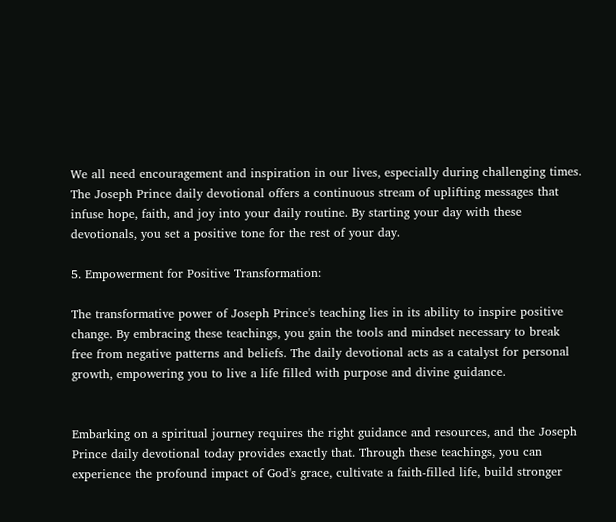We all need encouragement and inspiration in our lives, especially during challenging times. The Joseph Prince daily devotional offers a continuous stream of uplifting messages that infuse hope, faith, and joy into your daily routine. By starting your day with these devotionals, you set a positive tone for the rest of your day.

5. Empowerment for Positive Transformation:

The transformative power of Joseph Prince's teaching lies in its ability to inspire positive change. By embracing these teachings, you gain the tools and mindset necessary to break free from negative patterns and beliefs. The daily devotional acts as a catalyst for personal growth, empowering you to live a life filled with purpose and divine guidance.


Embarking on a spiritual journey requires the right guidance and resources, and the Joseph Prince daily devotional today provides exactly that. Through these teachings, you can experience the profound impact of God's grace, cultivate a faith-filled life, build stronger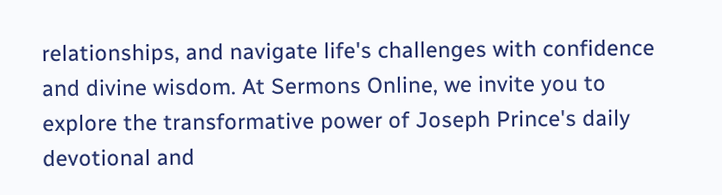relationships, and navigate life's challenges with confidence and divine wisdom. At Sermons Online, we invite you to explore the transformative power of Joseph Prince's daily devotional and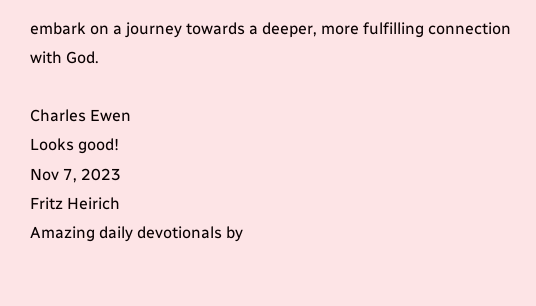embark on a journey towards a deeper, more fulfilling connection with God.

Charles Ewen
Looks good!
Nov 7, 2023
Fritz Heirich
Amazing daily devotionals by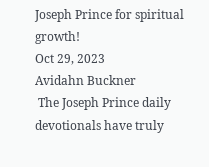Joseph Prince for spiritual growth!
Oct 29, 2023
Avidahn Buckner
 The Joseph Prince daily devotionals have truly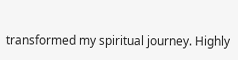transformed my spiritual journey. Highly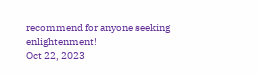recommend for anyone seeking enlightenment!
Oct 22, 2023